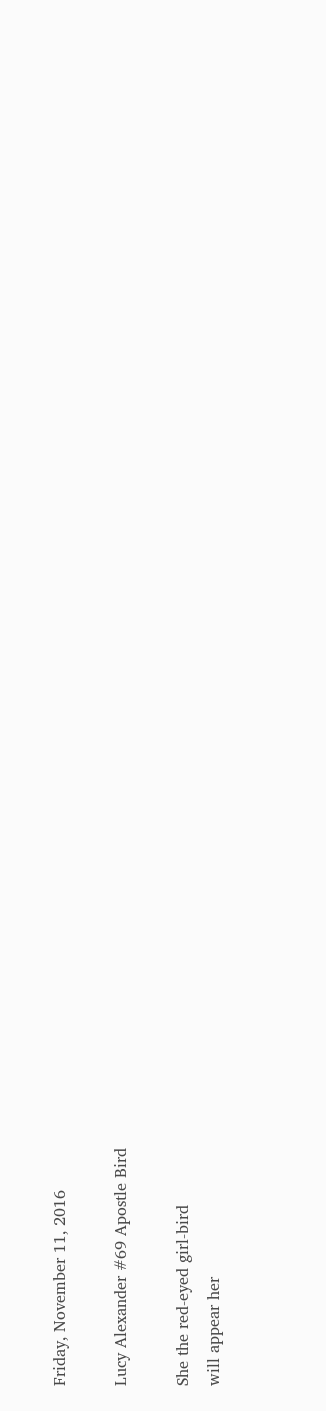Friday, November 11, 2016

Lucy Alexander #69 Apostle Bird

She the red-eyed girl-bird
will appear her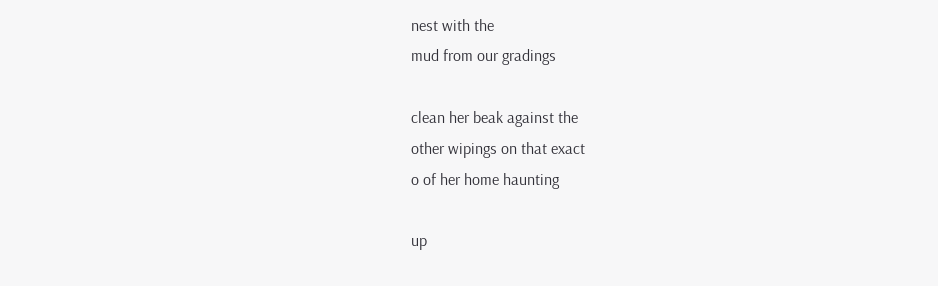nest with the
mud from our gradings

clean her beak against the
other wipings on that exact
o of her home haunting

up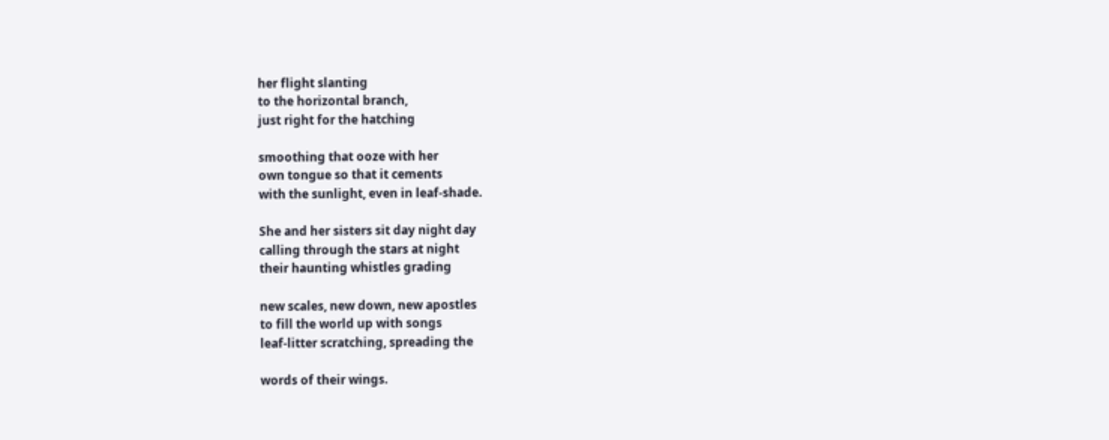her flight slanting
to the horizontal branch,
just right for the hatching

smoothing that ooze with her
own tongue so that it cements
with the sunlight, even in leaf-shade.

She and her sisters sit day night day
calling through the stars at night
their haunting whistles grading

new scales, new down, new apostles
to fill the world up with songs
leaf-litter scratching, spreading the

words of their wings.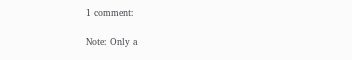1 comment:

Note: Only a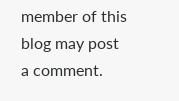member of this blog may post a comment.